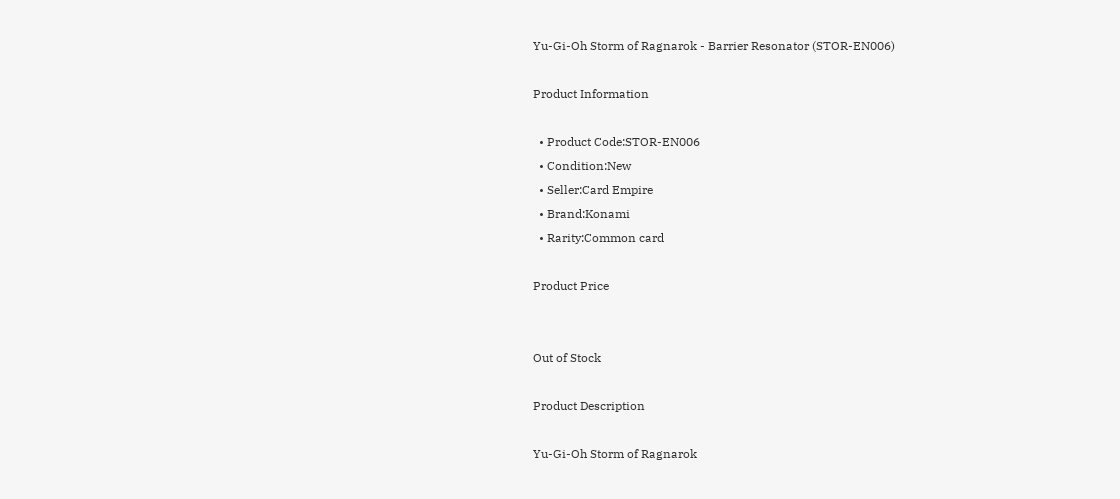Yu-Gi-Oh Storm of Ragnarok - Barrier Resonator (STOR-EN006)

Product Information

  • Product Code:STOR-EN006
  • Condition:New
  • Seller:Card Empire
  • Brand:Konami
  • Rarity:Common card

Product Price


Out of Stock

Product Description

Yu-Gi-Oh Storm of Ragnarok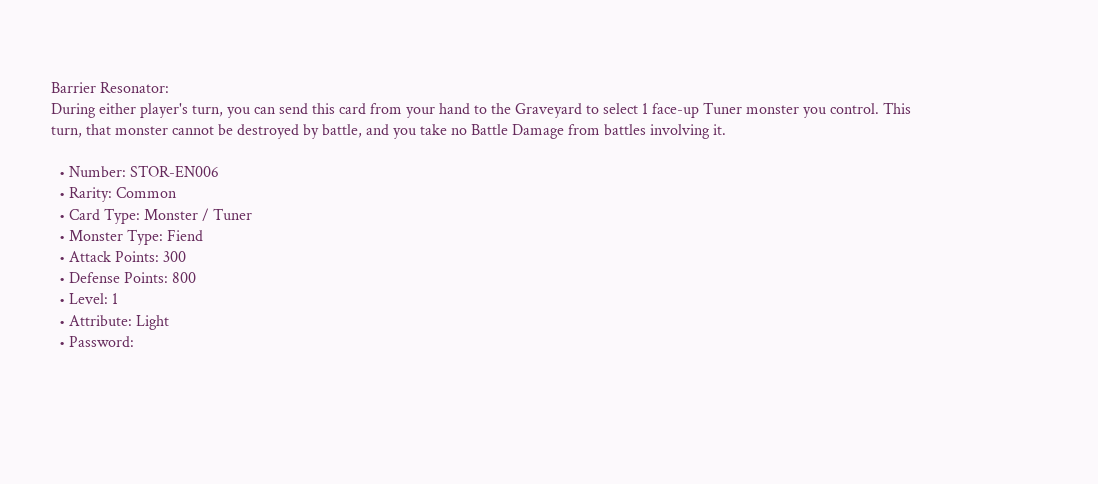Barrier Resonator:
During either player's turn, you can send this card from your hand to the Graveyard to select 1 face-up Tuner monster you control. This turn, that monster cannot be destroyed by battle, and you take no Battle Damage from battles involving it.

  • Number: STOR-EN006
  • Rarity: Common
  • Card Type: Monster / Tuner
  • Monster Type: Fiend
  • Attack Points: 300
  • Defense Points: 800
  • Level: 1
  • Attribute: Light
  • Password: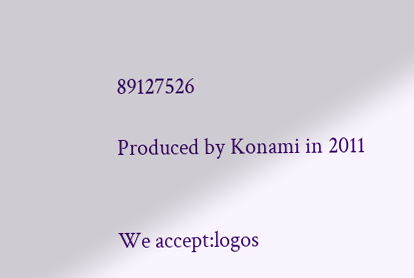89127526

Produced by Konami in 2011


We accept:logos